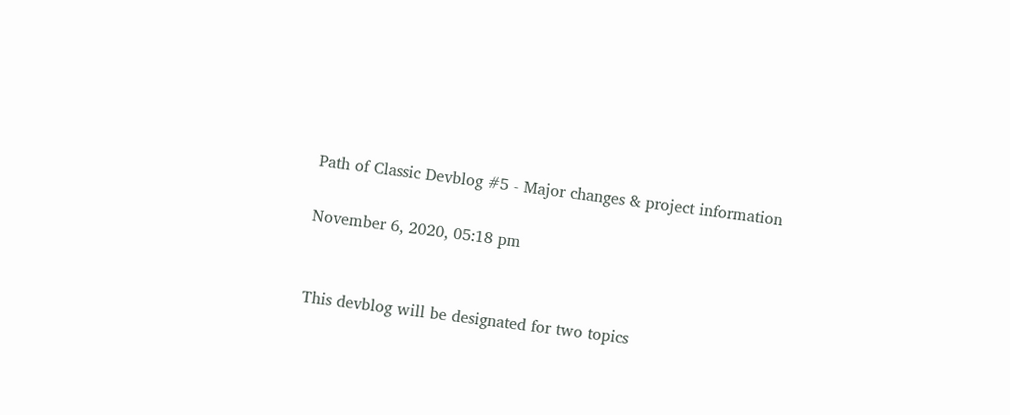Path of Classic Devblog #5 - Major changes & project information

November 6, 2020, 05:18 pm


This devblog will be designated for two topics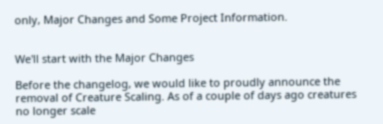only, Major Changes and Some Project Information.


We'll start with the Major Changes

Before the changelog, we would like to proudly announce the removal of Creature Scaling. As of a couple of days ago creatures no longer scale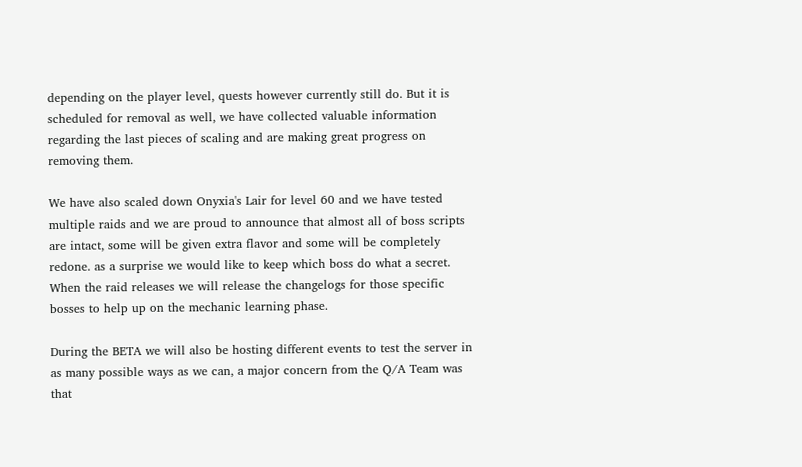depending on the player level, quests however currently still do. But it is scheduled for removal as well, we have collected valuable information regarding the last pieces of scaling and are making great progress on removing them.

We have also scaled down Onyxia's Lair for level 60 and we have tested multiple raids and we are proud to announce that almost all of boss scripts are intact, some will be given extra flavor and some will be completely redone. as a surprise we would like to keep which boss do what a secret. When the raid releases we will release the changelogs for those specific bosses to help up on the mechanic learning phase.

During the BETA we will also be hosting different events to test the server in as many possible ways as we can, a major concern from the Q/A Team was that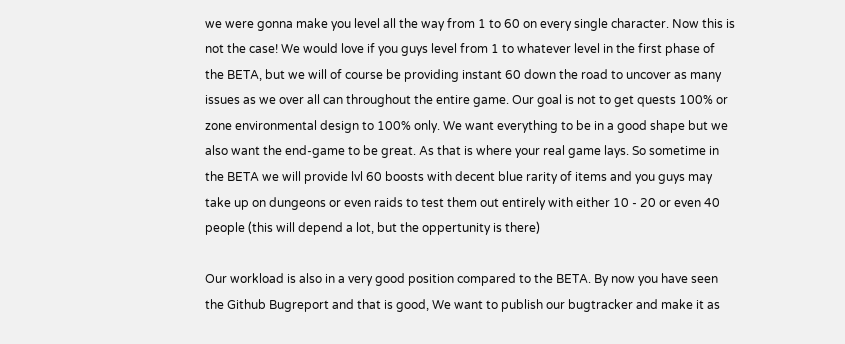we were gonna make you level all the way from 1 to 60 on every single character. Now this is not the case! We would love if you guys level from 1 to whatever level in the first phase of the BETA, but we will of course be providing instant 60 down the road to uncover as many issues as we over all can throughout the entire game. Our goal is not to get quests 100% or zone environmental design to 100% only. We want everything to be in a good shape but we also want the end-game to be great. As that is where your real game lays. So sometime in the BETA we will provide lvl 60 boosts with decent blue rarity of items and you guys may take up on dungeons or even raids to test them out entirely with either 10 - 20 or even 40 people (this will depend a lot, but the oppertunity is there)

Our workload is also in a very good position compared to the BETA. By now you have seen the Github Bugreport and that is good, We want to publish our bugtracker and make it as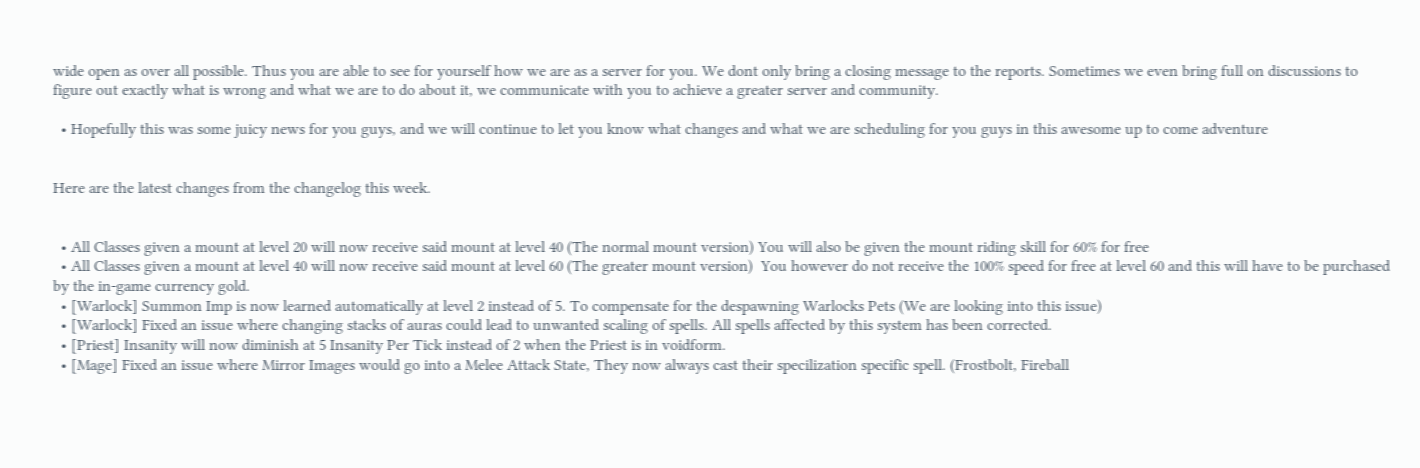wide open as over all possible. Thus you are able to see for yourself how we are as a server for you. We dont only bring a closing message to the reports. Sometimes we even bring full on discussions to figure out exactly what is wrong and what we are to do about it, we communicate with you to achieve a greater server and community.

  • Hopefully this was some juicy news for you guys, and we will continue to let you know what changes and what we are scheduling for you guys in this awesome up to come adventure


Here are the latest changes from the changelog this week.


  • All Classes given a mount at level 20 will now receive said mount at level 40 (The normal mount version) You will also be given the mount riding skill for 60% for free
  • All Classes given a mount at level 40 will now receive said mount at level 60 (The greater mount version)  You however do not receive the 100% speed for free at level 60 and this will have to be purchased by the in-game currency gold.
  • [Warlock] Summon Imp is now learned automatically at level 2 instead of 5. To compensate for the despawning Warlocks Pets (We are looking into this issue)
  • [Warlock] Fixed an issue where changing stacks of auras could lead to unwanted scaling of spells. All spells affected by this system has been corrected.
  • [Priest] Insanity will now diminish at 5 Insanity Per Tick instead of 2 when the Priest is in voidform.
  • [Mage] Fixed an issue where Mirror Images would go into a Melee Attack State, They now always cast their specilization specific spell. (Frostbolt, Fireball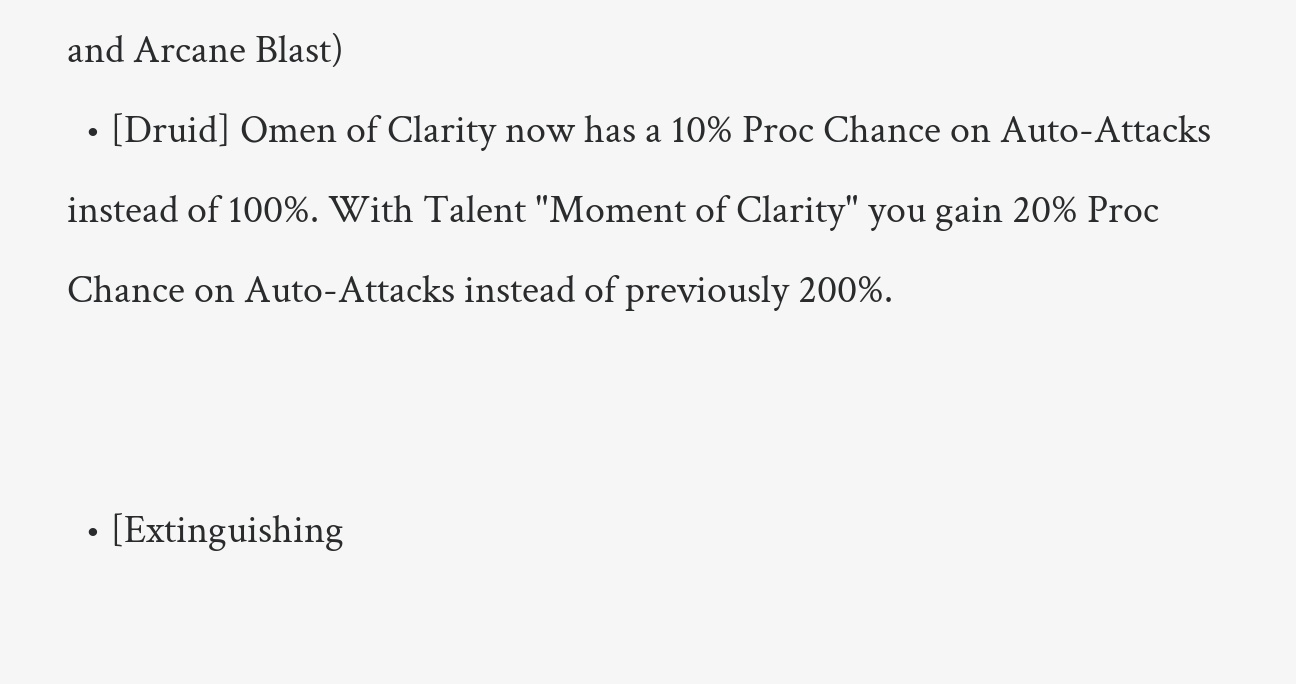and Arcane Blast)
  • [Druid] Omen of Clarity now has a 10% Proc Chance on Auto-Attacks instead of 100%. With Talent "Moment of Clarity" you gain 20% Proc Chance on Auto-Attacks instead of previously 200%.


  • [Extinguishing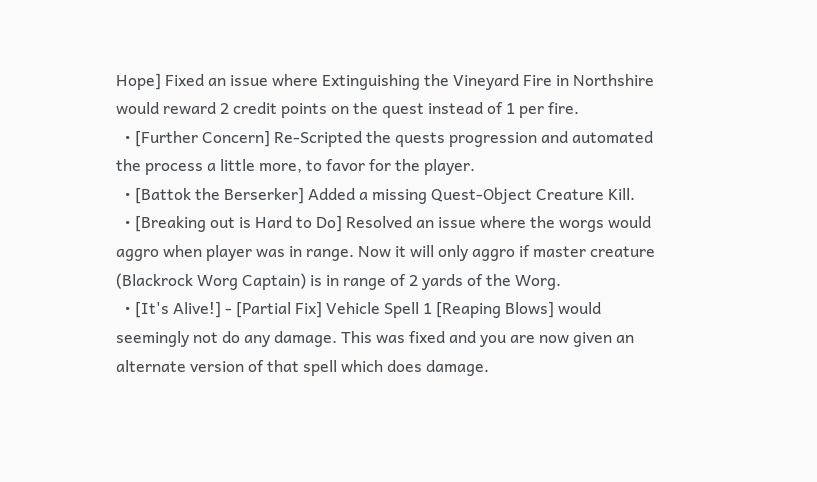Hope] Fixed an issue where Extinguishing the Vineyard Fire in Northshire would reward 2 credit points on the quest instead of 1 per fire.
  • [Further Concern] Re-Scripted the quests progression and automated the process a little more, to favor for the player.
  • [Battok the Berserker] Added a missing Quest-Object Creature Kill.
  • [Breaking out is Hard to Do] Resolved an issue where the worgs would aggro when player was in range. Now it will only aggro if master creature (Blackrock Worg Captain) is in range of 2 yards of the Worg.
  • [It's Alive!] - [Partial Fix] Vehicle Spell 1 [Reaping Blows] would seemingly not do any damage. This was fixed and you are now given an alternate version of that spell which does damage.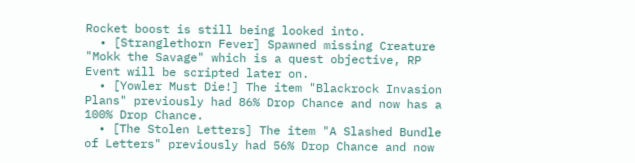Rocket boost is still being looked into.
  • [Stranglethorn Fever] Spawned missing Creature "Mokk the Savage" which is a quest objective, RP Event will be scripted later on.
  • [Yowler Must Die!] The item "Blackrock Invasion Plans" previously had 86% Drop Chance and now has a 100% Drop Chance.
  • [The Stolen Letters] The item "A Slashed Bundle of Letters" previously had 56% Drop Chance and now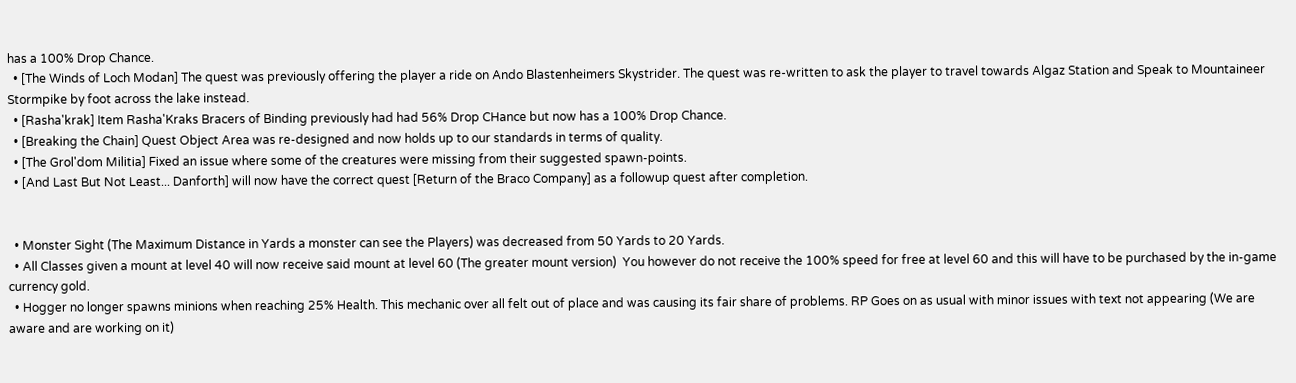has a 100% Drop Chance.
  • [The Winds of Loch Modan] The quest was previously offering the player a ride on Ando Blastenheimers Skystrider. The quest was re-written to ask the player to travel towards Algaz Station and Speak to Mountaineer Stormpike by foot across the lake instead.
  • [Rasha'krak] Item Rasha'Kraks Bracers of Binding previously had had 56% Drop CHance but now has a 100% Drop Chance.
  • [Breaking the Chain] Quest Object Area was re-designed and now holds up to our standards in terms of quality.
  • [The Grol'dom Militia] Fixed an issue where some of the creatures were missing from their suggested spawn-points.
  • [And Last But Not Least... Danforth] will now have the correct quest [Return of the Braco Company] as a followup quest after completion.


  • Monster Sight (The Maximum Distance in Yards a monster can see the Players) was decreased from 50 Yards to 20 Yards.
  • All Classes given a mount at level 40 will now receive said mount at level 60 (The greater mount version)  You however do not receive the 100% speed for free at level 60 and this will have to be purchased by the in-game currency gold.
  • Hogger no longer spawns minions when reaching 25% Health. This mechanic over all felt out of place and was causing its fair share of problems. RP Goes on as usual with minor issues with text not appearing (We are aware and are working on it)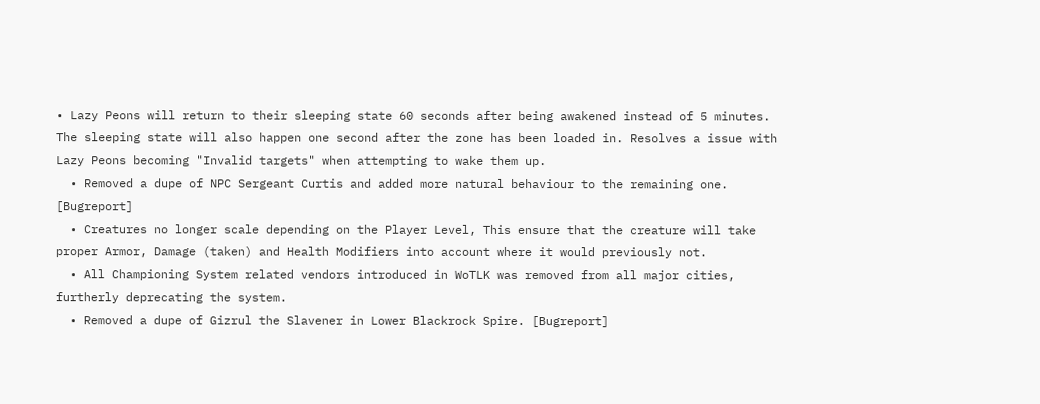• Lazy Peons will return to their sleeping state 60 seconds after being awakened instead of 5 minutes. The sleeping state will also happen one second after the zone has been loaded in. Resolves a issue with Lazy Peons becoming "Invalid targets" when attempting to wake them up.
  • Removed a dupe of NPC Sergeant Curtis and added more natural behaviour to the remaining one.  [Bugreport]
  • Creatures no longer scale depending on the Player Level, This ensure that the creature will take proper Armor, Damage (taken) and Health Modifiers into account where it would previously not.
  • All Championing System related vendors introduced in WoTLK was removed from all major cities, furtherly deprecating the system.
  • Removed a dupe of Gizrul the Slavener in Lower Blackrock Spire. [Bugreport]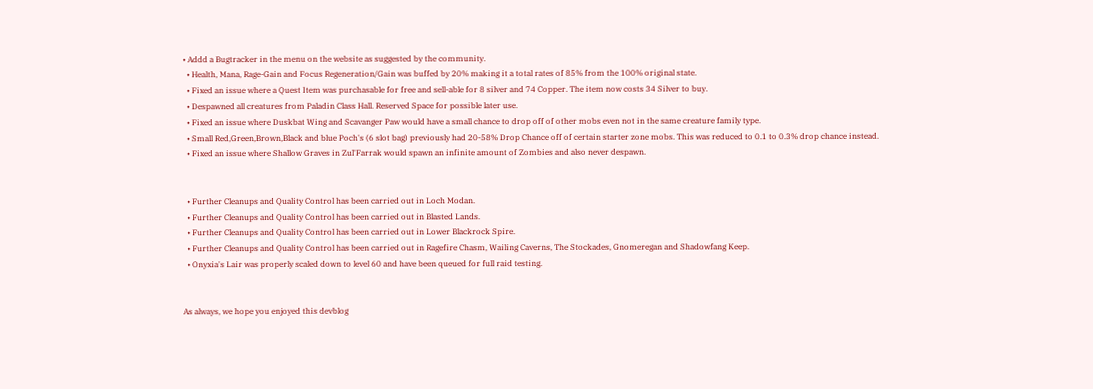• Addd a Bugtracker in the menu on the website as suggested by the community.
  • Health, Mana, Rage-Gain and Focus Regeneration/Gain was buffed by 20% making it a total rates of 85% from the 100% original state.
  • Fixed an issue where a Quest Item was purchasable for free and sell-able for 8 silver and 74 Copper. The item now costs 34 Silver to buy.
  • Despawned all creatures from Paladin Class Hall. Reserved Space for possible later use.
  • Fixed an issue where Duskbat Wing and Scavanger Paw would have a small chance to drop off of other mobs even not in the same creature family type.
  • Small Red,Green,Brown,Black and blue Poch's (6 slot bag) previously had 20-58% Drop Chance off of certain starter zone mobs. This was reduced to 0.1 to 0.3% drop chance instead.
  • Fixed an issue where Shallow Graves in Zul'Farrak would spawn an infinite amount of Zombies and also never despawn.


  • Further Cleanups and Quality Control has been carried out in Loch Modan.
  • Further Cleanups and Quality Control has been carried out in Blasted Lands.
  • Further Cleanups and Quality Control has been carried out in Lower Blackrock Spire.
  • Further Cleanups and Quality Control has been carried out in Ragefire Chasm, Wailing Caverns, The Stockades, Gnomeregan and Shadowfang Keep.
  • Onyxia's Lair was properly scaled down to level 60 and have been queued for full raid testing.


As always, we hope you enjoyed this devblog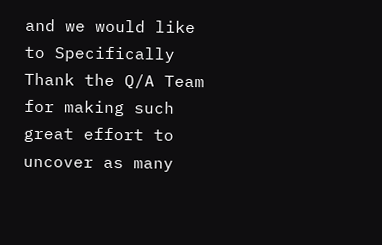and we would like to Specifically Thank the Q/A Team for making such great effort to uncover as many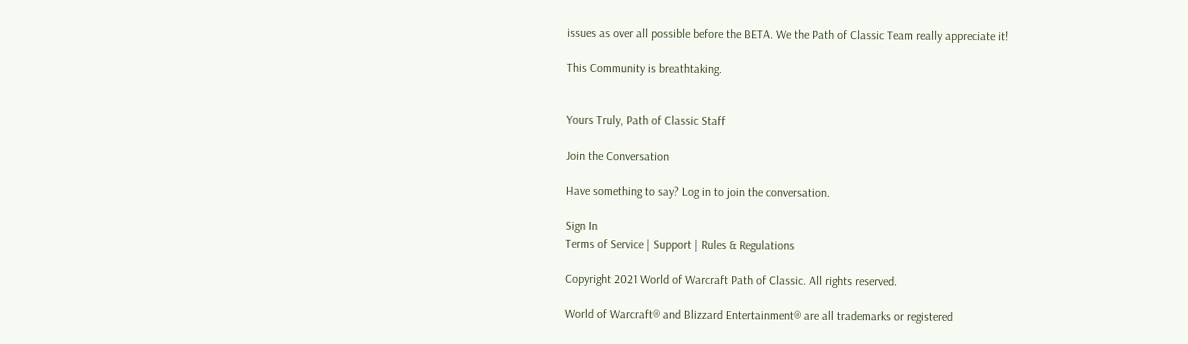issues as over all possible before the BETA. We the Path of Classic Team really appreciate it!

This Community is breathtaking.


Yours Truly, Path of Classic Staff

Join the Conversation

Have something to say? Log in to join the conversation.

Sign In
Terms of Service | Support | Rules & Regulations

Copyright 2021 World of Warcraft Path of Classic. All rights reserved.

World of Warcraft® and Blizzard Entertainment® are all trademarks or registered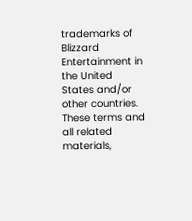trademarks of Blizzard Entertainment in the United States and/or other countries. These terms and all related materials,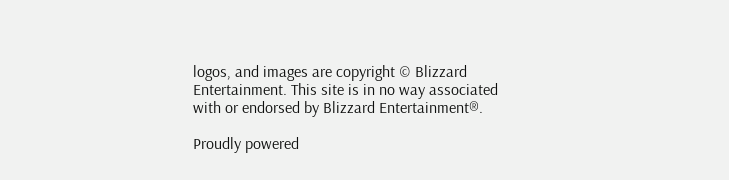logos, and images are copyright © Blizzard Entertainment. This site is in no way associated with or endorsed by Blizzard Entertainment®.

Proudly powered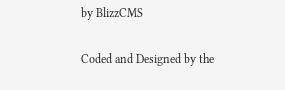by BlizzCMS

Coded and Designed by the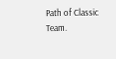Path of Classic Team.